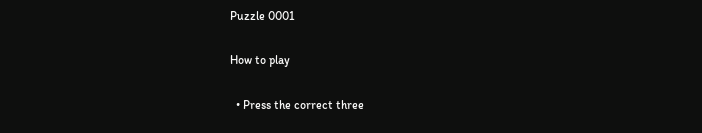Puzzle 0001

How to play

  • Press the correct three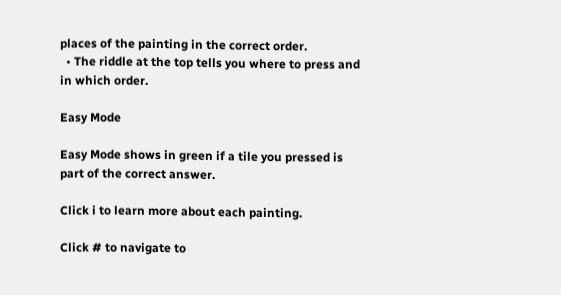places of the painting in the correct order.
  • The riddle at the top tells you where to press and in which order.

Easy Mode

Easy Mode shows in green if a tile you pressed is part of the correct answer.

Click i to learn more about each painting.

Click # to navigate to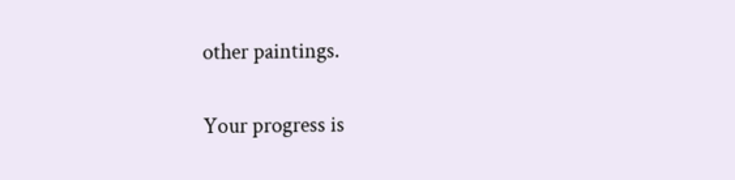other paintings.

Your progress is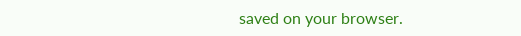saved on your browser.